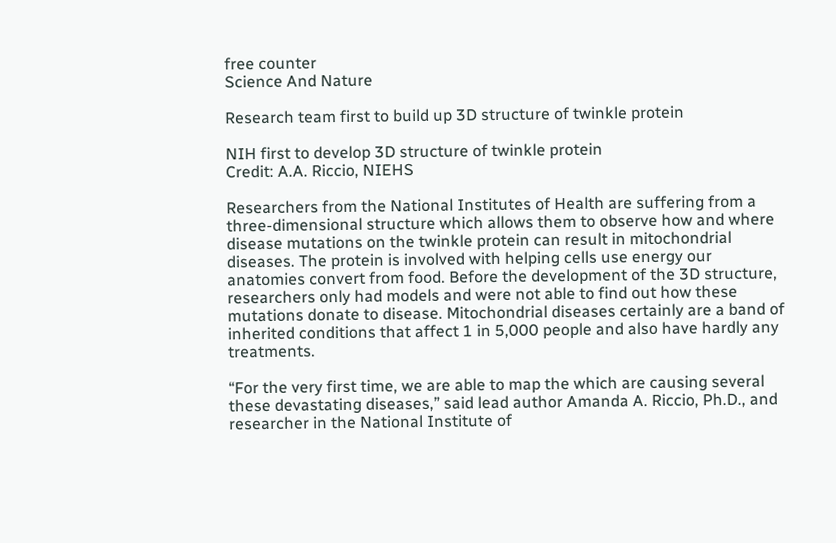free counter
Science And Nature

Research team first to build up 3D structure of twinkle protein

NIH first to develop 3D structure of twinkle protein
Credit: A.A. Riccio, NIEHS

Researchers from the National Institutes of Health are suffering from a three-dimensional structure which allows them to observe how and where disease mutations on the twinkle protein can result in mitochondrial diseases. The protein is involved with helping cells use energy our anatomies convert from food. Before the development of the 3D structure, researchers only had models and were not able to find out how these mutations donate to disease. Mitochondrial diseases certainly are a band of inherited conditions that affect 1 in 5,000 people and also have hardly any treatments.

“For the very first time, we are able to map the which are causing several these devastating diseases,” said lead author Amanda A. Riccio, Ph.D., and researcher in the National Institute of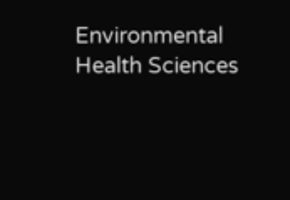Environmental Health Sciences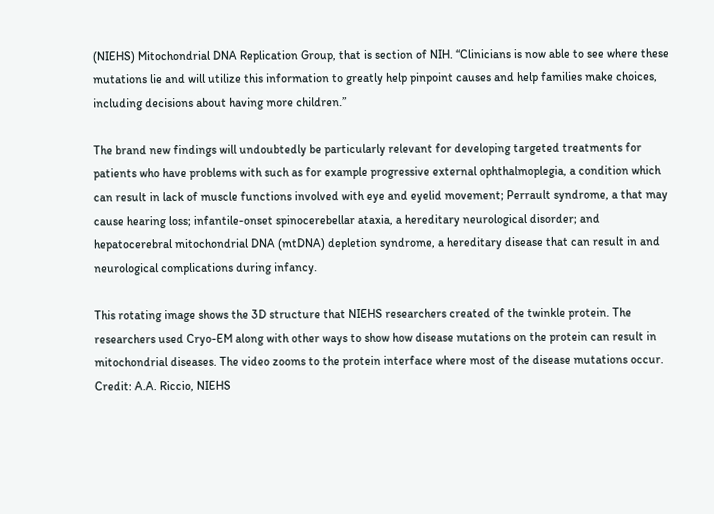(NIEHS) Mitochondrial DNA Replication Group, that is section of NIH. “Clinicians is now able to see where these mutations lie and will utilize this information to greatly help pinpoint causes and help families make choices, including decisions about having more children.”

The brand new findings will undoubtedly be particularly relevant for developing targeted treatments for patients who have problems with such as for example progressive external ophthalmoplegia, a condition which can result in lack of muscle functions involved with eye and eyelid movement; Perrault syndrome, a that may cause hearing loss; infantile-onset spinocerebellar ataxia, a hereditary neurological disorder; and hepatocerebral mitochondrial DNA (mtDNA) depletion syndrome, a hereditary disease that can result in and neurological complications during infancy.

This rotating image shows the 3D structure that NIEHS researchers created of the twinkle protein. The researchers used Cryo-EM along with other ways to show how disease mutations on the protein can result in mitochondrial diseases. The video zooms to the protein interface where most of the disease mutations occur. Credit: A.A. Riccio, NIEHS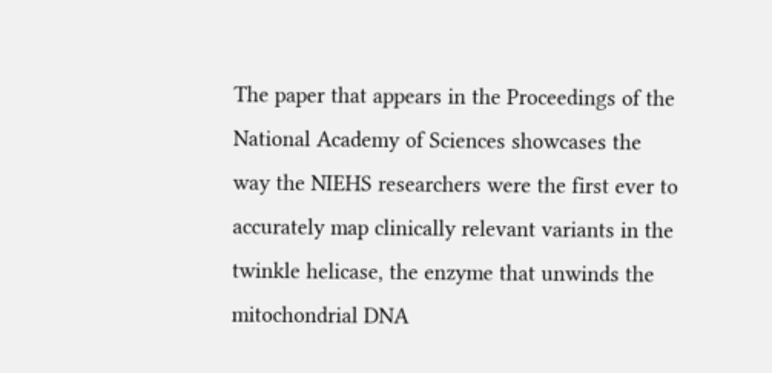The paper that appears in the Proceedings of the National Academy of Sciences showcases the way the NIEHS researchers were the first ever to accurately map clinically relevant variants in the twinkle helicase, the enzyme that unwinds the mitochondrial DNA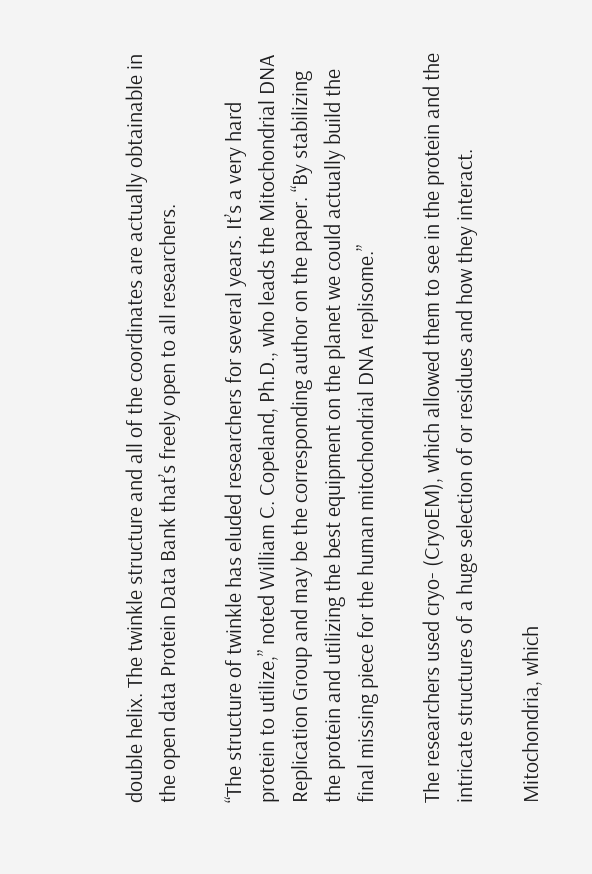double helix. The twinkle structure and all of the coordinates are actually obtainable in the open data Protein Data Bank that’s freely open to all researchers.

“The structure of twinkle has eluded researchers for several years. It’s a very hard protein to utilize,” noted William C. Copeland, Ph.D., who leads the Mitochondrial DNA Replication Group and may be the corresponding author on the paper. “By stabilizing the protein and utilizing the best equipment on the planet we could actually build the final missing piece for the human mitochondrial DNA replisome.”

The researchers used cryo- (CryoEM), which allowed them to see in the protein and the intricate structures of a huge selection of or residues and how they interact.

Mitochondria, which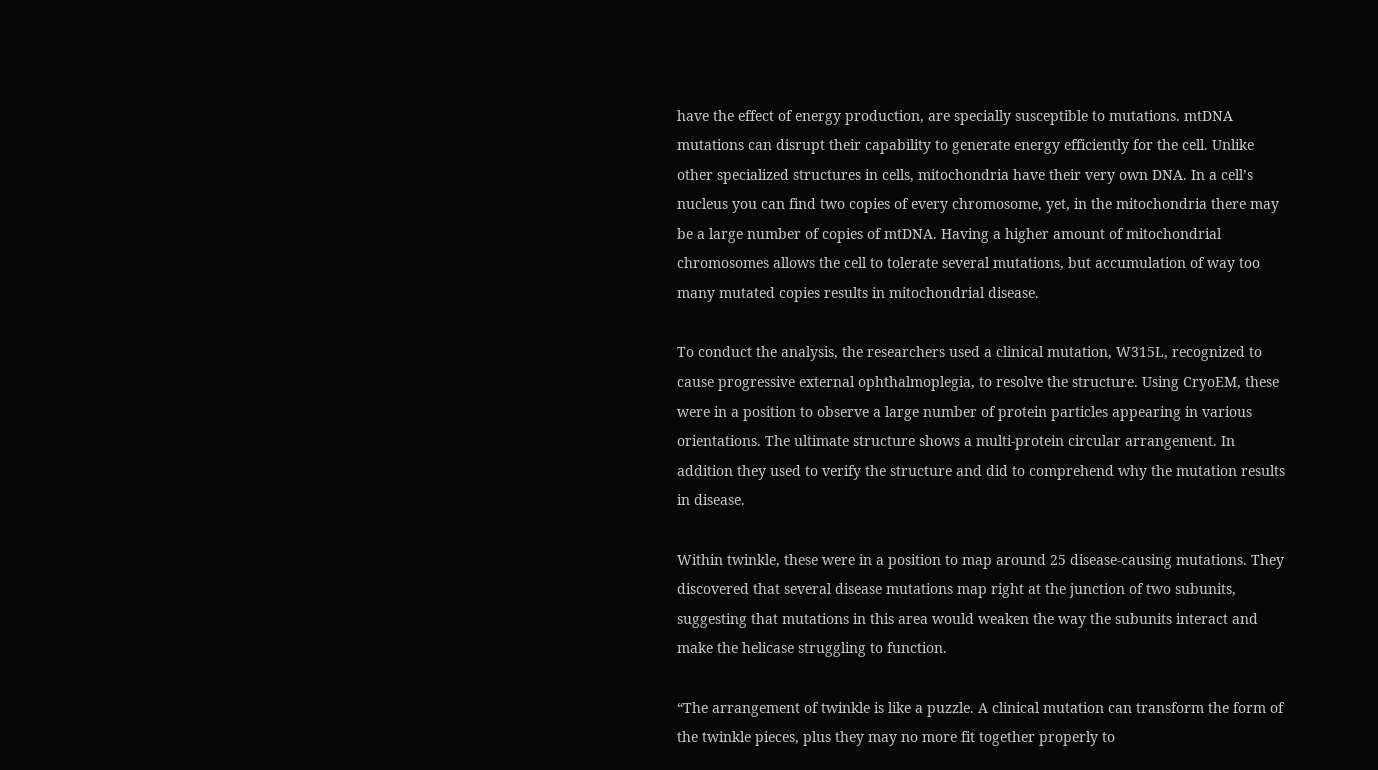have the effect of energy production, are specially susceptible to mutations. mtDNA mutations can disrupt their capability to generate energy efficiently for the cell. Unlike other specialized structures in cells, mitochondria have their very own DNA. In a cell’s nucleus you can find two copies of every chromosome, yet, in the mitochondria there may be a large number of copies of mtDNA. Having a higher amount of mitochondrial chromosomes allows the cell to tolerate several mutations, but accumulation of way too many mutated copies results in mitochondrial disease.

To conduct the analysis, the researchers used a clinical mutation, W315L, recognized to cause progressive external ophthalmoplegia, to resolve the structure. Using CryoEM, these were in a position to observe a large number of protein particles appearing in various orientations. The ultimate structure shows a multi-protein circular arrangement. In addition they used to verify the structure and did to comprehend why the mutation results in disease.

Within twinkle, these were in a position to map around 25 disease-causing mutations. They discovered that several disease mutations map right at the junction of two subunits, suggesting that mutations in this area would weaken the way the subunits interact and make the helicase struggling to function.

“The arrangement of twinkle is like a puzzle. A clinical mutation can transform the form of the twinkle pieces, plus they may no more fit together properly to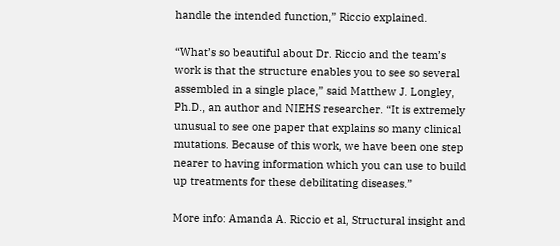handle the intended function,” Riccio explained.

“What’s so beautiful about Dr. Riccio and the team’s work is that the structure enables you to see so several assembled in a single place,” said Matthew J. Longley, Ph.D., an author and NIEHS researcher. “It is extremely unusual to see one paper that explains so many clinical mutations. Because of this work, we have been one step nearer to having information which you can use to build up treatments for these debilitating diseases.”

More info: Amanda A. Riccio et al, Structural insight and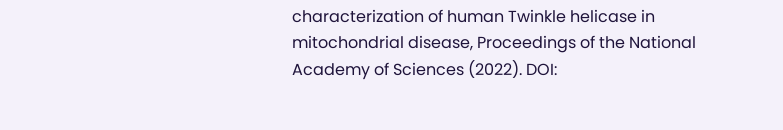characterization of human Twinkle helicase in mitochondrial disease, Proceedings of the National Academy of Sciences (2022). DOI: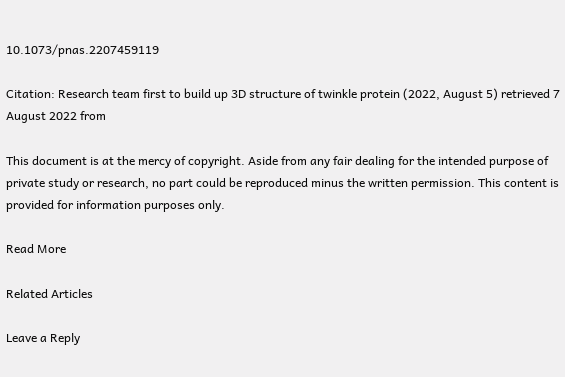10.1073/pnas.2207459119

Citation: Research team first to build up 3D structure of twinkle protein (2022, August 5) retrieved 7 August 2022 from

This document is at the mercy of copyright. Aside from any fair dealing for the intended purpose of private study or research, no part could be reproduced minus the written permission. This content is provided for information purposes only.

Read More

Related Articles

Leave a Reply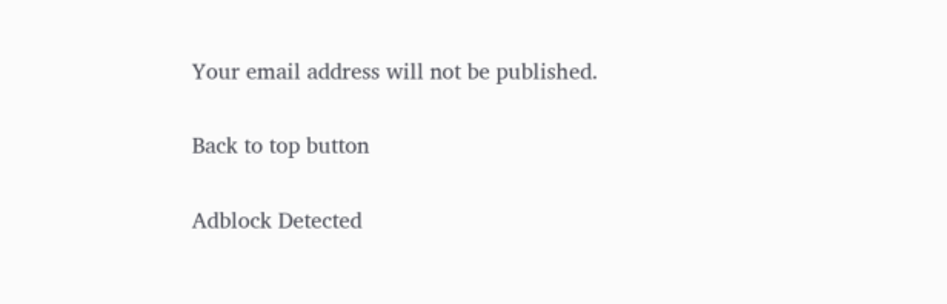Your email address will not be published.

Back to top button

Adblock Detected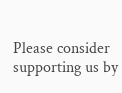Please consider supporting us by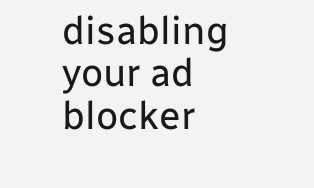disabling your ad blocker